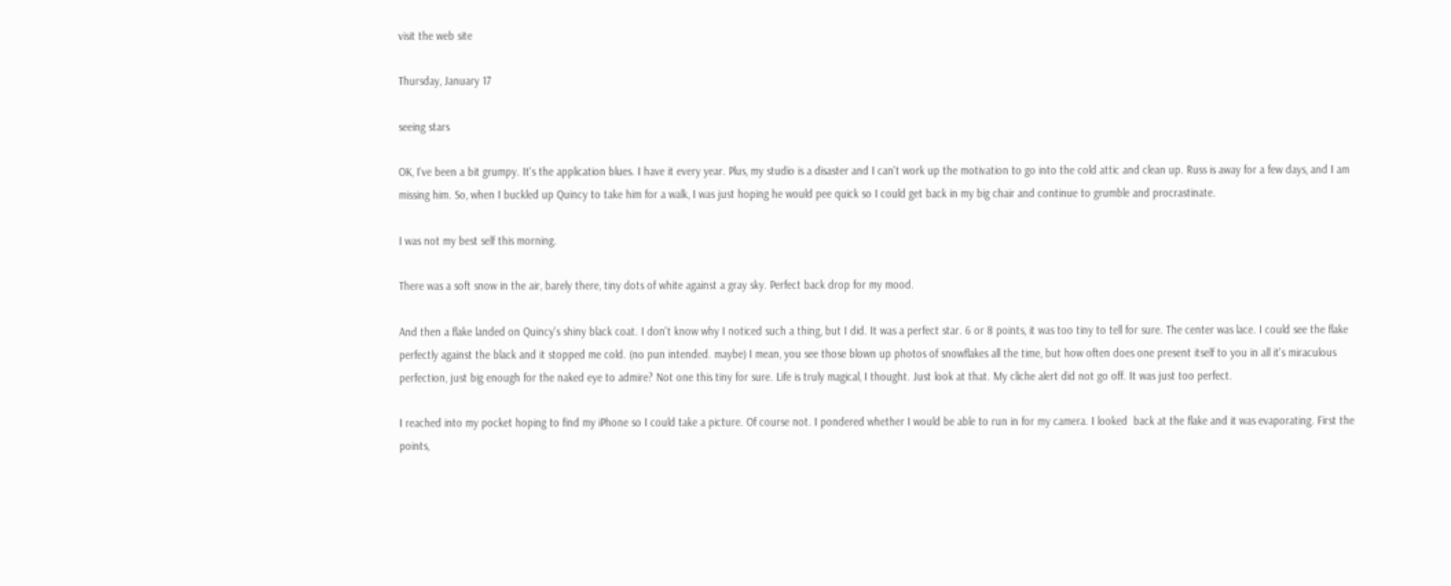visit the web site

Thursday, January 17

seeing stars

OK, I've been a bit grumpy. It's the application blues. I have it every year. Plus, my studio is a disaster and I can't work up the motivation to go into the cold attic and clean up. Russ is away for a few days, and I am missing him. So, when I buckled up Quincy to take him for a walk, I was just hoping he would pee quick so I could get back in my big chair and continue to grumble and procrastinate.

I was not my best self this morning.

There was a soft snow in the air, barely there, tiny dots of white against a gray sky. Perfect back drop for my mood.

And then a flake landed on Quincy's shiny black coat. I don't know why I noticed such a thing, but I did. It was a perfect star. 6 or 8 points, it was too tiny to tell for sure. The center was lace. I could see the flake perfectly against the black and it stopped me cold. (no pun intended. maybe) I mean, you see those blown up photos of snowflakes all the time, but how often does one present itself to you in all it's miraculous perfection, just big enough for the naked eye to admire? Not one this tiny for sure. Life is truly magical, I thought. Just look at that. My cliche alert did not go off. It was just too perfect.

I reached into my pocket hoping to find my iPhone so I could take a picture. Of course not. I pondered whether I would be able to run in for my camera. I looked  back at the flake and it was evaporating. First the points,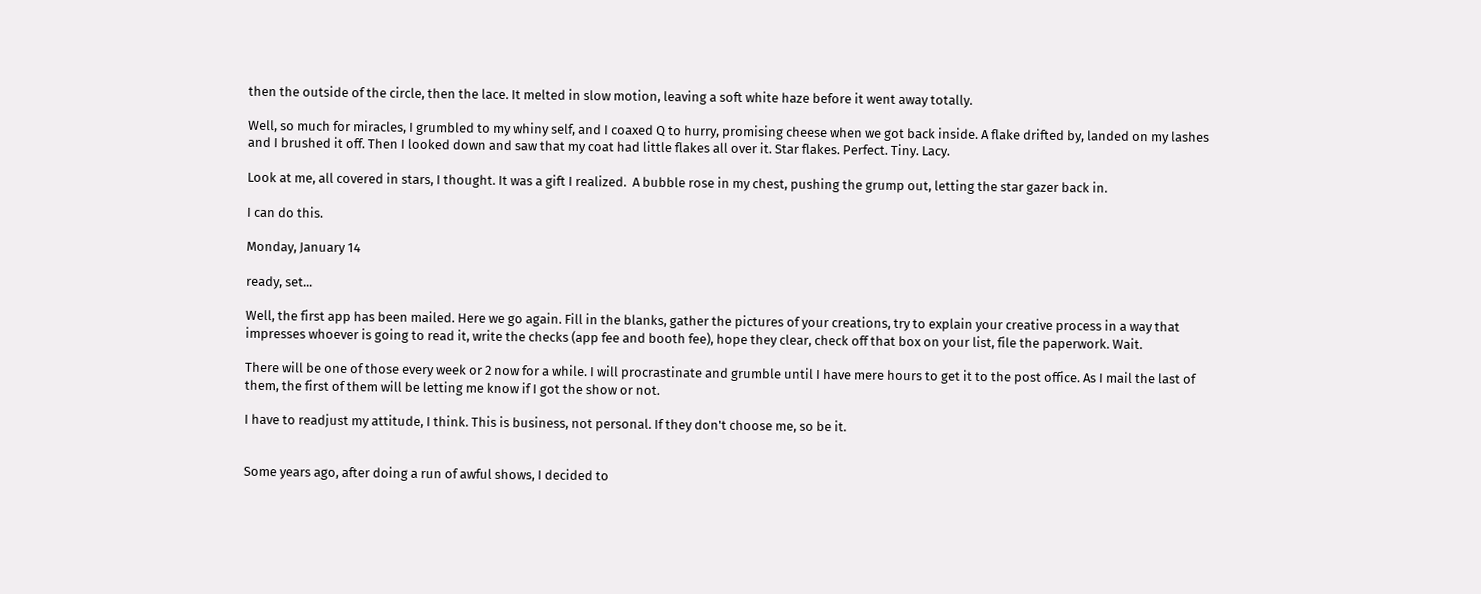then the outside of the circle, then the lace. It melted in slow motion, leaving a soft white haze before it went away totally.

Well, so much for miracles, I grumbled to my whiny self, and I coaxed Q to hurry, promising cheese when we got back inside. A flake drifted by, landed on my lashes and I brushed it off. Then I looked down and saw that my coat had little flakes all over it. Star flakes. Perfect. Tiny. Lacy.

Look at me, all covered in stars, I thought. It was a gift I realized.  A bubble rose in my chest, pushing the grump out, letting the star gazer back in.

I can do this.

Monday, January 14

ready, set...

Well, the first app has been mailed. Here we go again. Fill in the blanks, gather the pictures of your creations, try to explain your creative process in a way that impresses whoever is going to read it, write the checks (app fee and booth fee), hope they clear, check off that box on your list, file the paperwork. Wait.

There will be one of those every week or 2 now for a while. I will procrastinate and grumble until I have mere hours to get it to the post office. As I mail the last of them, the first of them will be letting me know if I got the show or not.

I have to readjust my attitude, I think. This is business, not personal. If they don't choose me, so be it.


Some years ago, after doing a run of awful shows, I decided to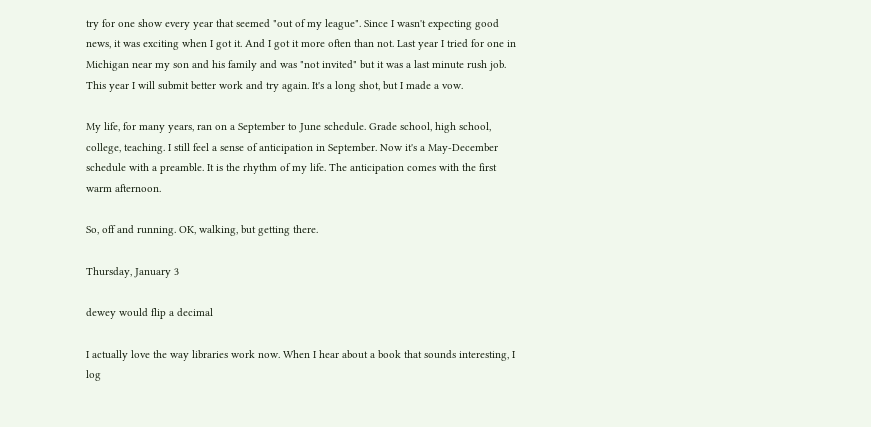try for one show every year that seemed "out of my league". Since I wasn't expecting good news, it was exciting when I got it. And I got it more often than not. Last year I tried for one in Michigan near my son and his family and was "not invited" but it was a last minute rush job. This year I will submit better work and try again. It's a long shot, but I made a vow.

My life, for many years, ran on a September to June schedule. Grade school, high school, college, teaching. I still feel a sense of anticipation in September. Now it's a May-December schedule with a preamble. It is the rhythm of my life. The anticipation comes with the first warm afternoon.

So, off and running. OK, walking, but getting there.

Thursday, January 3

dewey would flip a decimal

I actually love the way libraries work now. When I hear about a book that sounds interesting, I log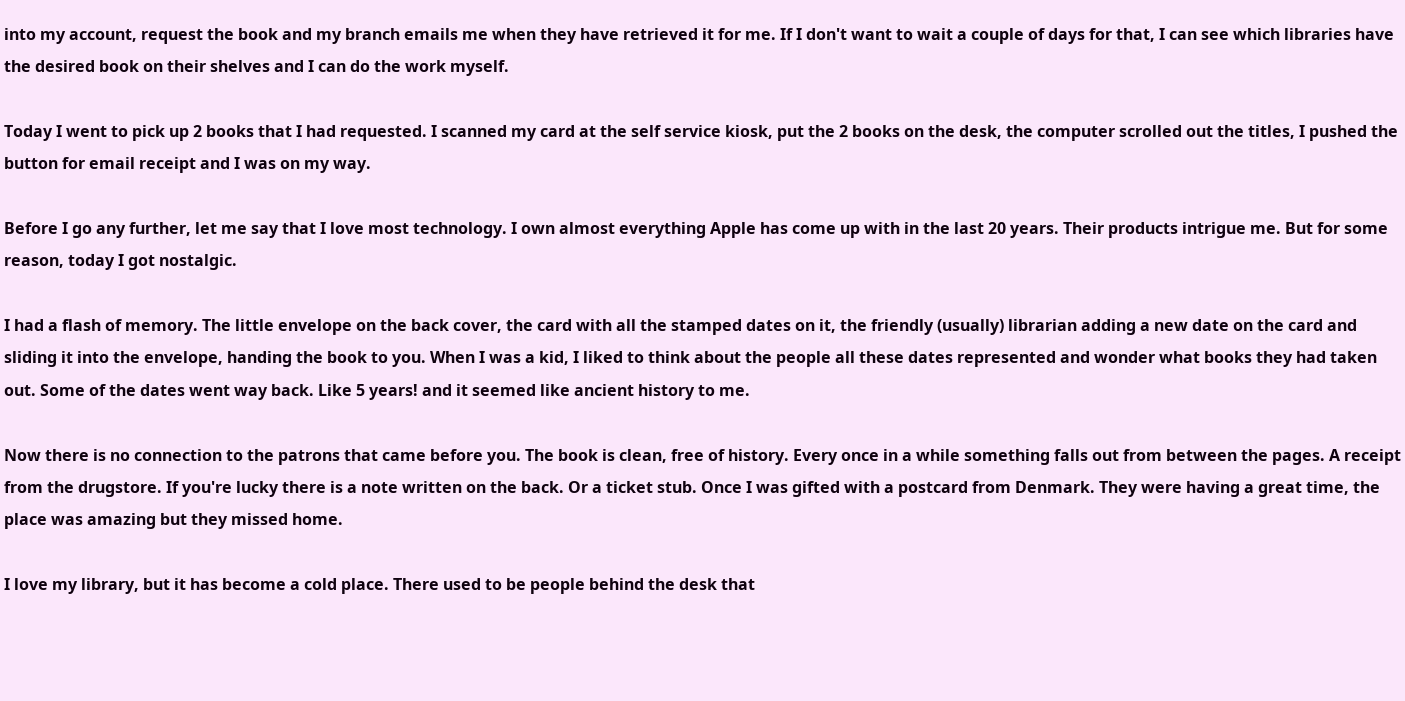into my account, request the book and my branch emails me when they have retrieved it for me. If I don't want to wait a couple of days for that, I can see which libraries have the desired book on their shelves and I can do the work myself.

Today I went to pick up 2 books that I had requested. I scanned my card at the self service kiosk, put the 2 books on the desk, the computer scrolled out the titles, I pushed the button for email receipt and I was on my way.

Before I go any further, let me say that I love most technology. I own almost everything Apple has come up with in the last 20 years. Their products intrigue me. But for some reason, today I got nostalgic.

I had a flash of memory. The little envelope on the back cover, the card with all the stamped dates on it, the friendly (usually) librarian adding a new date on the card and sliding it into the envelope, handing the book to you. When I was a kid, I liked to think about the people all these dates represented and wonder what books they had taken out. Some of the dates went way back. Like 5 years! and it seemed like ancient history to me.

Now there is no connection to the patrons that came before you. The book is clean, free of history. Every once in a while something falls out from between the pages. A receipt from the drugstore. If you're lucky there is a note written on the back. Or a ticket stub. Once I was gifted with a postcard from Denmark. They were having a great time, the place was amazing but they missed home.

I love my library, but it has become a cold place. There used to be people behind the desk that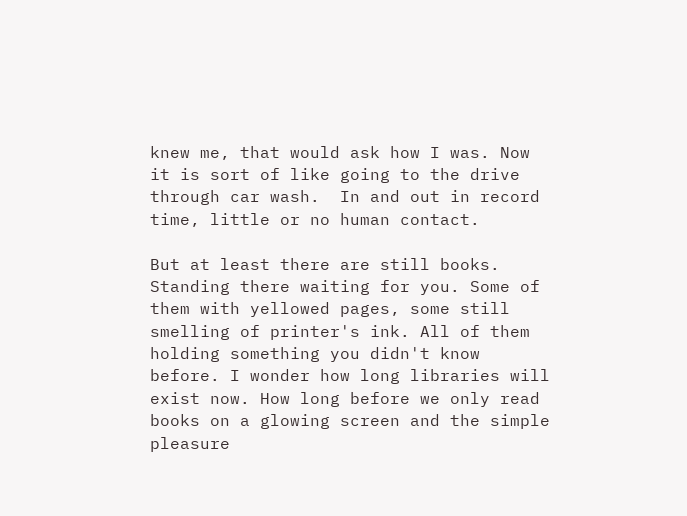knew me, that would ask how I was. Now it is sort of like going to the drive through car wash.  In and out in record time, little or no human contact.

But at least there are still books. Standing there waiting for you. Some of them with yellowed pages, some still smelling of printer's ink. All of them holding something you didn't know before. I wonder how long libraries will exist now. How long before we only read books on a glowing screen and the simple pleasure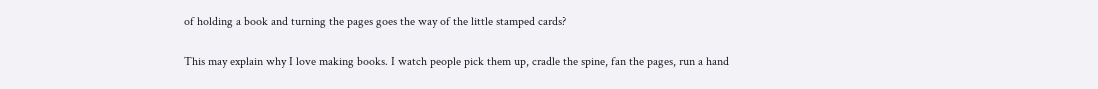of holding a book and turning the pages goes the way of the little stamped cards?

This may explain why I love making books. I watch people pick them up, cradle the spine, fan the pages, run a hand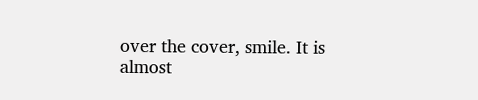over the cover, smile. It is almost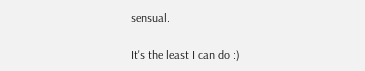sensual.

It's the least I can do :)